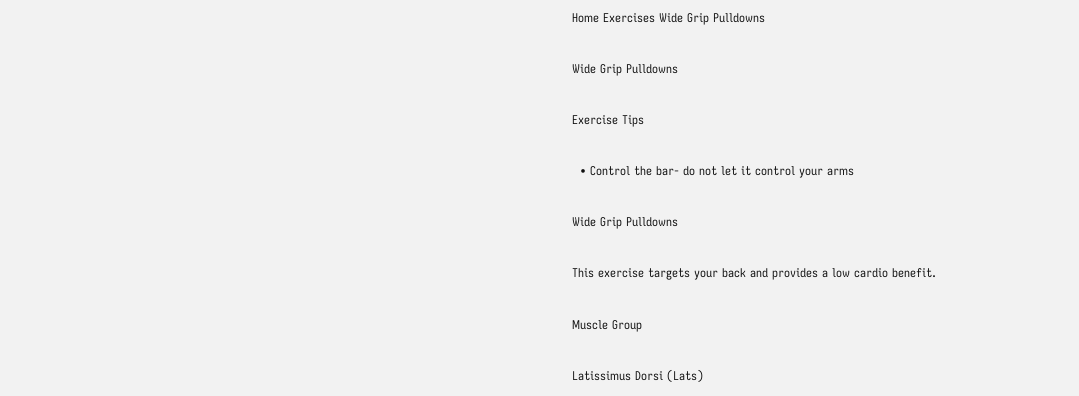Home Exercises Wide Grip Pulldowns

Wide Grip Pulldowns

Exercise Tips

  • Control the bar- do not let it control your arms

Wide Grip Pulldowns

This exercise targets your back and provides a low cardio benefit.

Muscle Group

Latissimus Dorsi (Lats)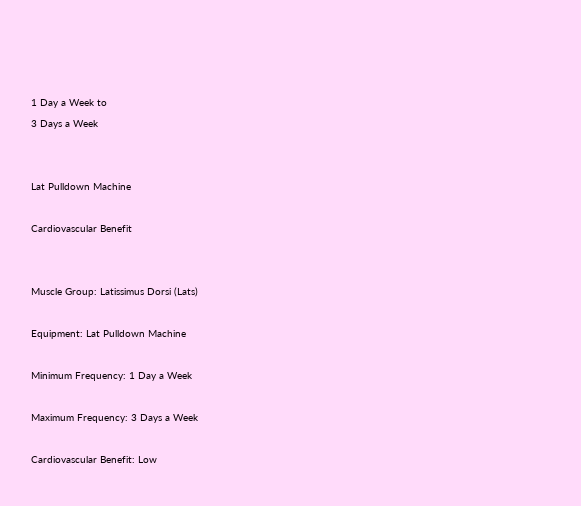1 Day a Week to
3 Days a Week


Lat Pulldown Machine

Cardiovascular Benefit


Muscle Group: Latissimus Dorsi (Lats)

Equipment: Lat Pulldown Machine

Minimum Frequency: 1 Day a Week

Maximum Frequency: 3 Days a Week

Cardiovascular Benefit: Low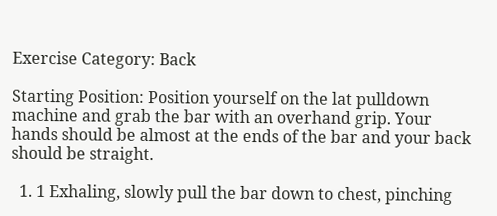Exercise Category: Back

Starting Position: Position yourself on the lat pulldown machine and grab the bar with an overhand grip. Your hands should be almost at the ends of the bar and your back should be straight.

  1. 1 Exhaling, slowly pull the bar down to chest, pinching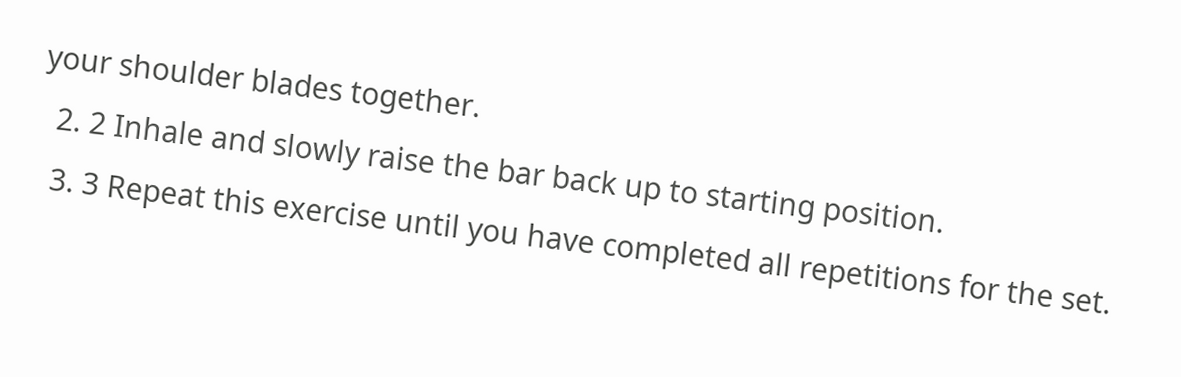your shoulder blades together.
  2. 2 Inhale and slowly raise the bar back up to starting position.
  3. 3 Repeat this exercise until you have completed all repetitions for the set.